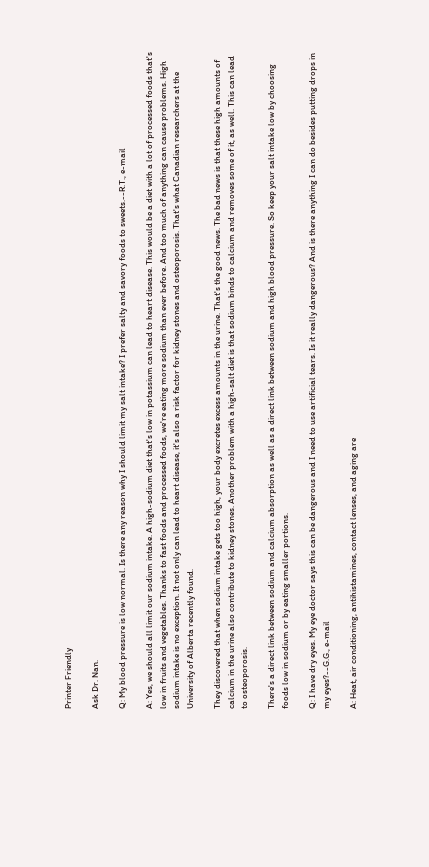Printer Friendly

Ask Dr. Nan.

Q: My blood pressure is low normal. Is there any reason why I should limit my salt intake? I prefer salty and savory foods to sweets.--R.T., e-mail

A: Yes, we should all limit our sodium intake. A high-sodium diet that's low in potassium can lead to heart disease. This would be a diet with a lot of processed foods that's low in fruits and vegetables. Thanks to fast foods and processed foods, we're eating more sodium than ever before. And too much of anything can cause problems. High sodium intake is no exception. It not only can lead to heart disease, it's also a risk factor for kidney stones and osteoporosis. That's what Canadian researchers at the University of Alberta recently found.

They discovered that when sodium intake gets too high, your body excretes excess amounts in the urine. That's the good news. The bad news is that these high amounts of calcium in the urine also contribute to kidney stones. Another problem with a high-salt diet is that sodium binds to calcium and removes some of it, as well. This can lead to osteoporosis.

There's a direct link between sodium and calcium absorption as well as a direct link between sodium and high blood pressure. So keep your salt intake low by choosing foods low in sodium or by eating smaller portions.

Q: I have dry eyes. My eye doctor says this can be dangerous and I need to use artificial tears. Is it really dangerous? And is there anything I can do besides putting drops in my eyes?--G.G., e-mail

A: Heat, air conditioning, antihistamines, contact lenses, and aging are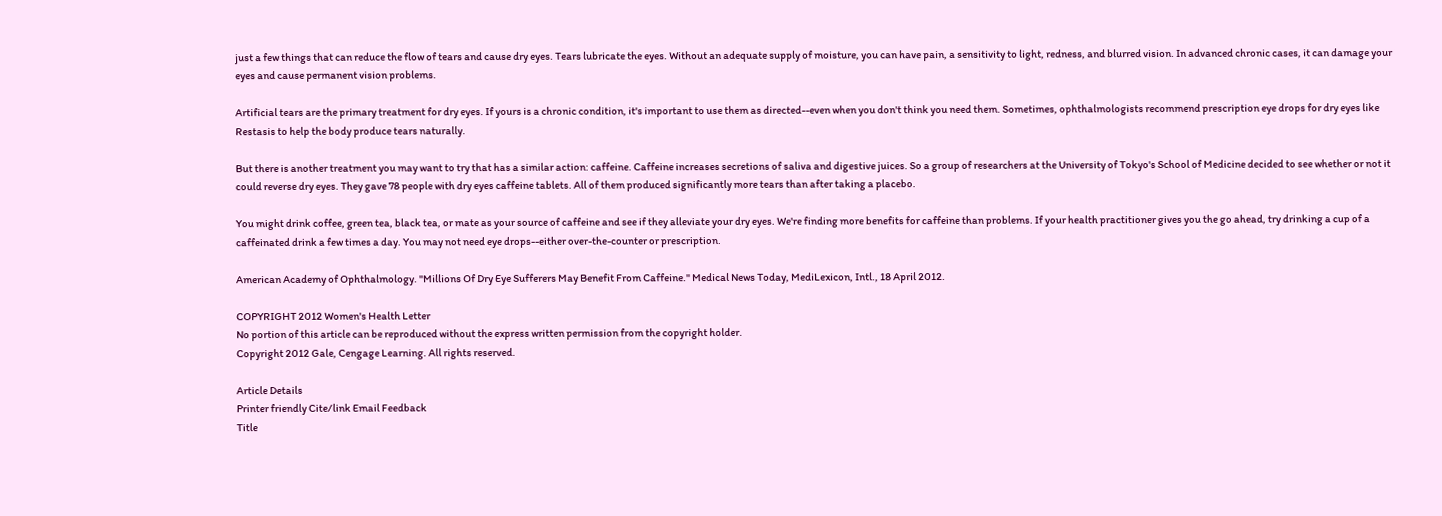just a few things that can reduce the flow of tears and cause dry eyes. Tears lubricate the eyes. Without an adequate supply of moisture, you can have pain, a sensitivity to light, redness, and blurred vision. In advanced chronic cases, it can damage your eyes and cause permanent vision problems.

Artificial tears are the primary treatment for dry eyes. If yours is a chronic condition, it's important to use them as directed--even when you don't think you need them. Sometimes, ophthalmologists recommend prescription eye drops for dry eyes like Restasis to help the body produce tears naturally.

But there is another treatment you may want to try that has a similar action: caffeine. Caffeine increases secretions of saliva and digestive juices. So a group of researchers at the University of Tokyo's School of Medicine decided to see whether or not it could reverse dry eyes. They gave 78 people with dry eyes caffeine tablets. All of them produced significantly more tears than after taking a placebo.

You might drink coffee, green tea, black tea, or mate as your source of caffeine and see if they alleviate your dry eyes. We're finding more benefits for caffeine than problems. If your health practitioner gives you the go ahead, try drinking a cup of a caffeinated drink a few times a day. You may not need eye drops--either over-the-counter or prescription.

American Academy of Ophthalmology. "Millions Of Dry Eye Sufferers May Benefit From Caffeine." Medical News Today, MediLexicon, Intl., 18 April 2012.

COPYRIGHT 2012 Women's Health Letter
No portion of this article can be reproduced without the express written permission from the copyright holder.
Copyright 2012 Gale, Cengage Learning. All rights reserved.

Article Details
Printer friendly Cite/link Email Feedback
Title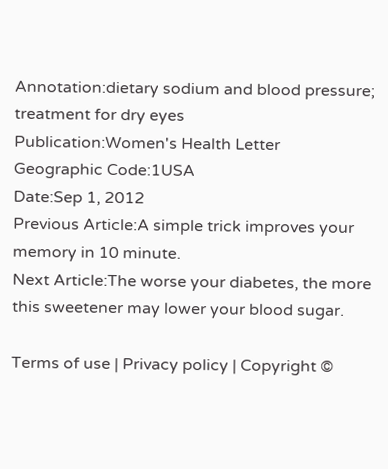Annotation:dietary sodium and blood pressure; treatment for dry eyes
Publication:Women's Health Letter
Geographic Code:1USA
Date:Sep 1, 2012
Previous Article:A simple trick improves your memory in 10 minute.
Next Article:The worse your diabetes, the more this sweetener may lower your blood sugar.

Terms of use | Privacy policy | Copyright ©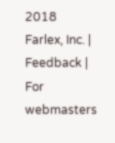2018 Farlex, Inc. | Feedback | For webmasters